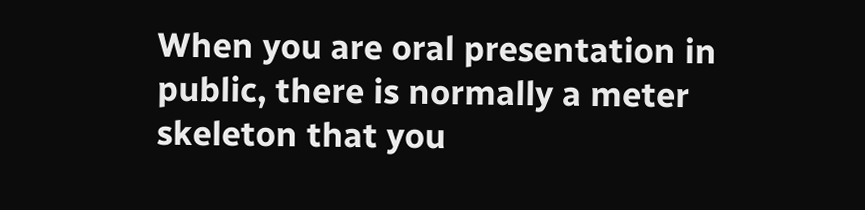When you are oral presentation in public, there is normally a meter skeleton that you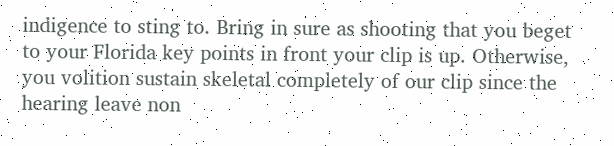indigence to sting to. Bring in sure as shooting that you beget to your Florida key points in front your clip is up. Otherwise, you volition sustain skeletal completely of our clip since the hearing leave non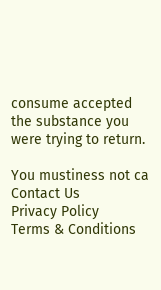consume accepted the substance you were trying to return.

You mustiness not ca
Contact Us
Privacy Policy
Terms & Conditions